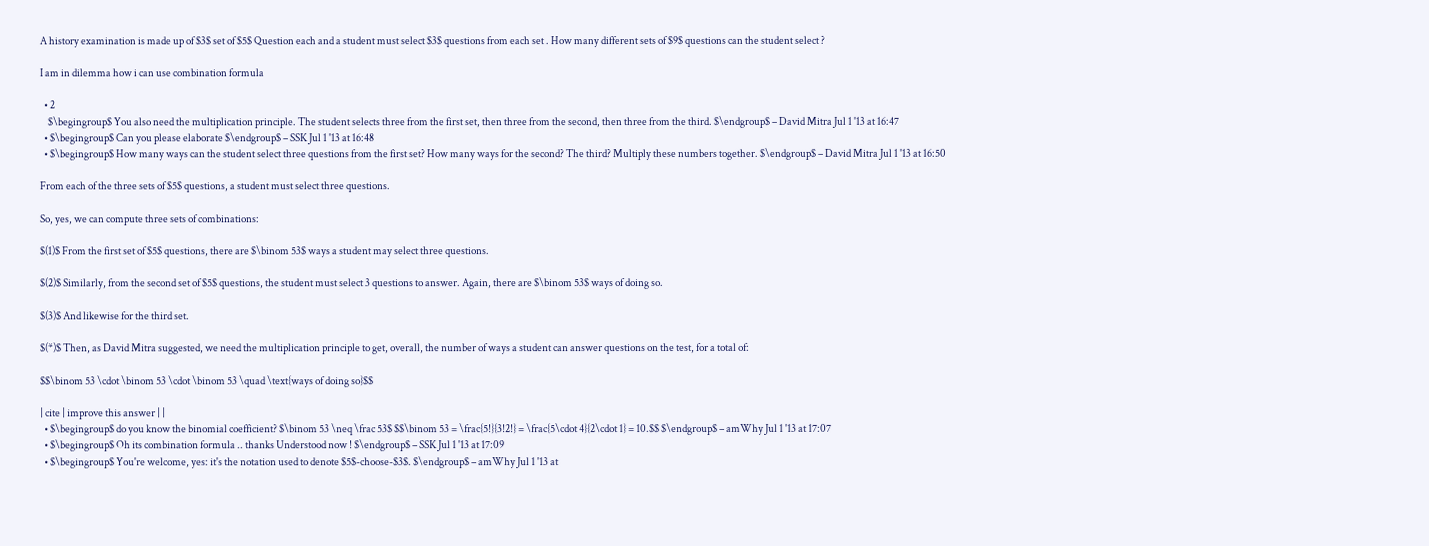A history examination is made up of $3$ set of $5$ Question each and a student must select $3$ questions from each set . How many different sets of $9$ questions can the student select ?

I am in dilemma how i can use combination formula

  • 2
    $\begingroup$ You also need the multiplication principle. The student selects three from the first set, then three from the second, then three from the third. $\endgroup$ – David Mitra Jul 1 '13 at 16:47
  • $\begingroup$ Can you please elaborate $\endgroup$ – SSK Jul 1 '13 at 16:48
  • $\begingroup$ How many ways can the student select three questions from the first set? How many ways for the second? The third? Multiply these numbers together. $\endgroup$ – David Mitra Jul 1 '13 at 16:50

From each of the three sets of $5$ questions, a student must select three questions.

So, yes, we can compute three sets of combinations:

$(1)$ From the first set of $5$ questions, there are $\binom 53$ ways a student may select three questions.

$(2)$ Similarly, from the second set of $5$ questions, the student must select 3 questions to answer. Again, there are $\binom 53$ ways of doing so.

$(3)$ And likewise for the third set.

$(*)$ Then, as David Mitra suggested, we need the multiplication principle to get, overall, the number of ways a student can answer questions on the test, for a total of:

$$\binom 53 \cdot \binom 53 \cdot \binom 53 \quad \text{ways of doing so}$$

| cite | improve this answer | |
  • $\begingroup$ do you know the binomial coefficient? $\binom 53 \neq \frac 53$ $$\binom 53 = \frac{5!}{3!2!} = \frac{5\cdot 4}{2\cdot 1} = 10.$$ $\endgroup$ – amWhy Jul 1 '13 at 17:07
  • $\begingroup$ Oh its combination formula .. thanks Understood now ! $\endgroup$ – SSK Jul 1 '13 at 17:09
  • $\begingroup$ You're welcome, yes: it's the notation used to denote $5$-choose-$3$. $\endgroup$ – amWhy Jul 1 '13 at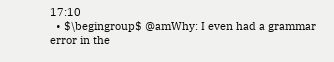17:10
  • $\begingroup$ @amWhy: I even had a grammar error in the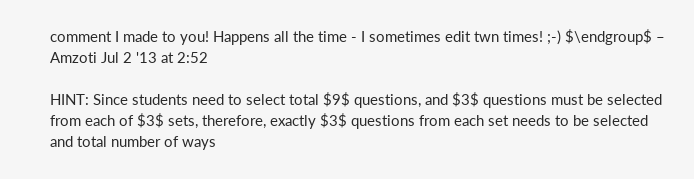comment I made to you! Happens all the time - I sometimes edit twn times! ;-) $\endgroup$ – Amzoti Jul 2 '13 at 2:52

HINT: Since students need to select total $9$ questions, and $3$ questions must be selected from each of $3$ sets, therefore, exactly $3$ questions from each set needs to be selected and total number of ways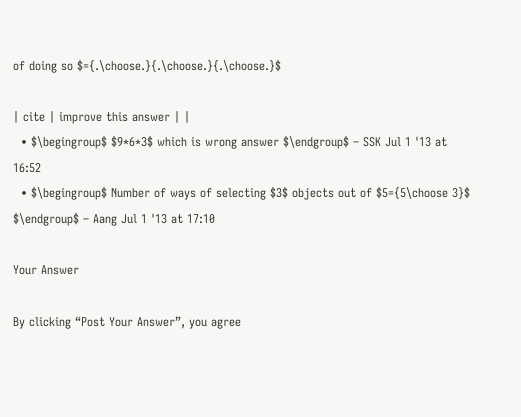of doing so $={.\choose.}{.\choose.}{.\choose.}$

| cite | improve this answer | |
  • $\begingroup$ $9*6*3$ which is wrong answer $\endgroup$ – SSK Jul 1 '13 at 16:52
  • $\begingroup$ Number of ways of selecting $3$ objects out of $5={5\choose 3}$ $\endgroup$ – Aang Jul 1 '13 at 17:10

Your Answer

By clicking “Post Your Answer”, you agree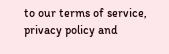to our terms of service, privacy policy and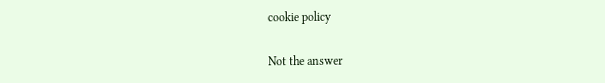cookie policy

Not the answer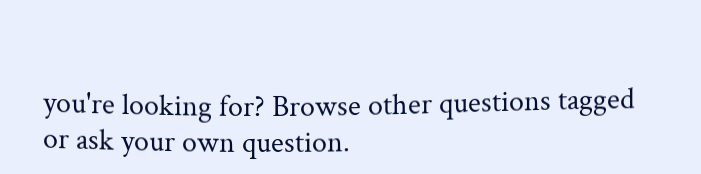you're looking for? Browse other questions tagged or ask your own question.